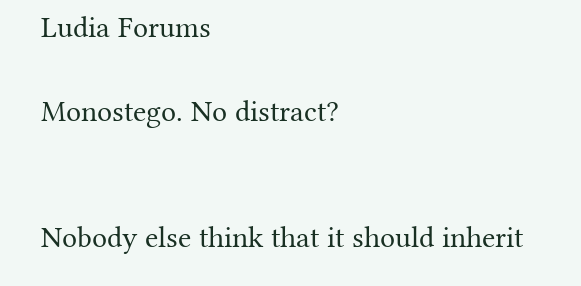Ludia Forums

Monostego. No distract?


Nobody else think that it should inherit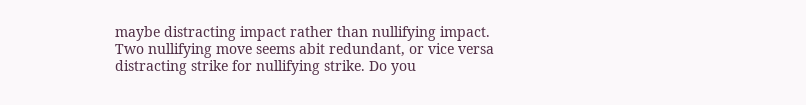maybe distracting impact rather than nullifying impact. Two nullifying move seems abit redundant, or vice versa distracting strike for nullifying strike. Do you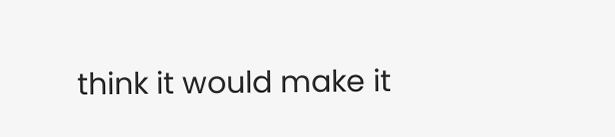think it would make it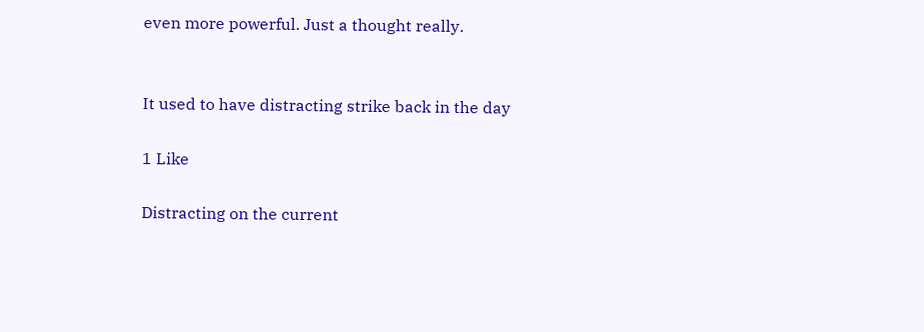even more powerful. Just a thought really.


It used to have distracting strike back in the day

1 Like

Distracting on the current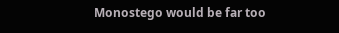Monostego would be far too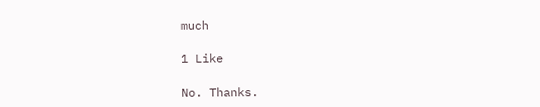much

1 Like

No. Thanks.